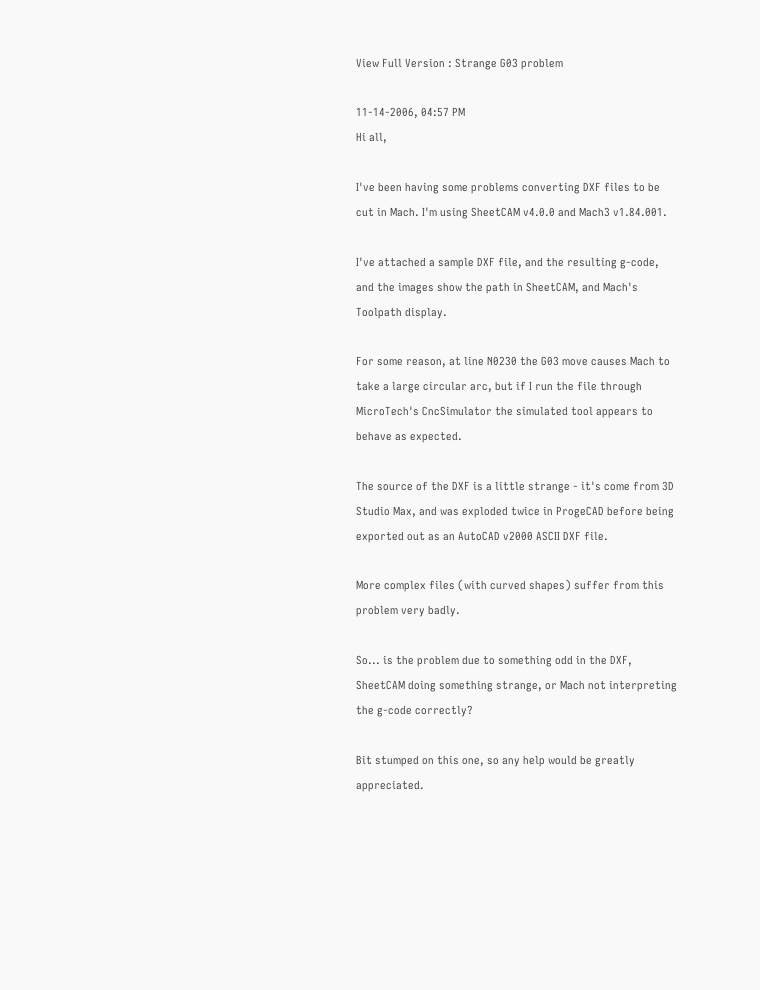View Full Version : Strange G03 problem

11-14-2006, 04:57 PM
Hi all,

I've been having some problems converting DXF files to be cut in Mach. I'm using SheetCAM v4.0.0 and Mach3 v1.84.001.

I've attached a sample DXF file, and the resulting g-code, and the images show the path in SheetCAM, and Mach's Toolpath display.

For some reason, at line N0230 the G03 move causes Mach to take a large circular arc, but if I run the file through MicroTech's CncSimulator the simulated tool appears to behave as expected.

The source of the DXF is a little strange - it's come from 3D Studio Max, and was exploded twice in ProgeCAD before being exported out as an AutoCAD v2000 ASCII DXF file.

More complex files (with curved shapes) suffer from this problem very badly.

So... is the problem due to something odd in the DXF, SheetCAM doing something strange, or Mach not interpreting the g-code correctly?

Bit stumped on this one, so any help would be greatly appreciated.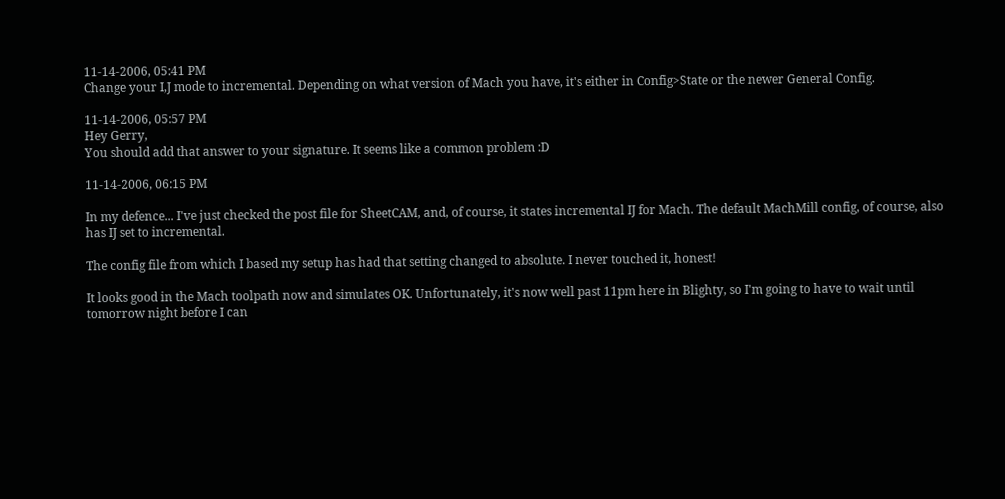11-14-2006, 05:41 PM
Change your I,J mode to incremental. Depending on what version of Mach you have, it's either in Config>State or the newer General Config.

11-14-2006, 05:57 PM
Hey Gerry,
You should add that answer to your signature. It seems like a common problem :D

11-14-2006, 06:15 PM

In my defence... I've just checked the post file for SheetCAM, and, of course, it states incremental IJ for Mach. The default MachMill config, of course, also has IJ set to incremental.

The config file from which I based my setup has had that setting changed to absolute. I never touched it, honest!

It looks good in the Mach toolpath now and simulates OK. Unfortunately, it's now well past 11pm here in Blighty, so I'm going to have to wait until tomorrow night before I can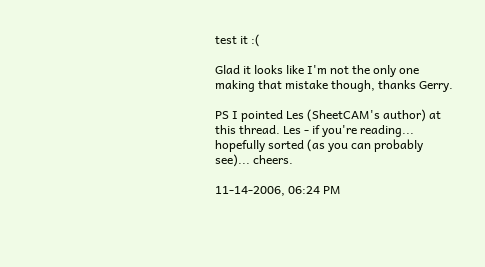test it :(

Glad it looks like I'm not the only one making that mistake though, thanks Gerry.

PS I pointed Les (SheetCAM's author) at this thread. Les - if you're reading... hopefully sorted (as you can probably see)... cheers.

11-14-2006, 06:24 PM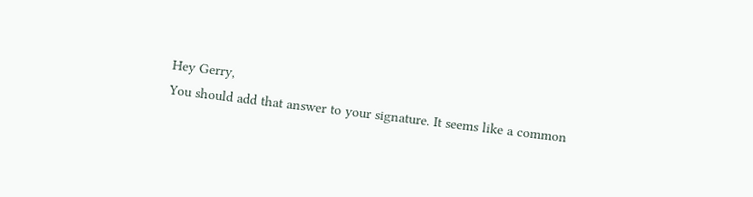Hey Gerry,
You should add that answer to your signature. It seems like a common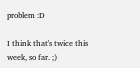problem :D

I think that's twice this week, so far. ;)